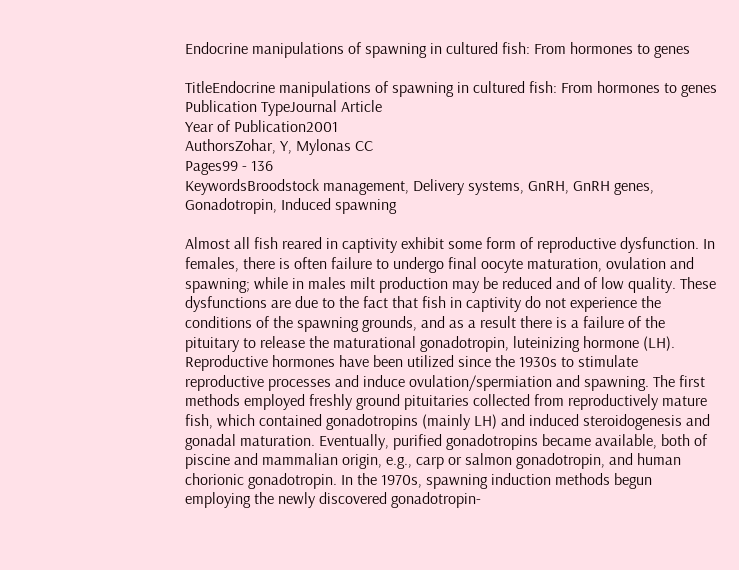Endocrine manipulations of spawning in cultured fish: From hormones to genes

TitleEndocrine manipulations of spawning in cultured fish: From hormones to genes
Publication TypeJournal Article
Year of Publication2001
AuthorsZohar, Y, Mylonas CC
Pages99 - 136
KeywordsBroodstock management, Delivery systems, GnRH, GnRH genes, Gonadotropin, Induced spawning

Almost all fish reared in captivity exhibit some form of reproductive dysfunction. In females, there is often failure to undergo final oocyte maturation, ovulation and spawning; while in males milt production may be reduced and of low quality. These dysfunctions are due to the fact that fish in captivity do not experience the conditions of the spawning grounds, and as a result there is a failure of the pituitary to release the maturational gonadotropin, luteinizing hormone (LH). Reproductive hormones have been utilized since the 1930s to stimulate reproductive processes and induce ovulation/spermiation and spawning. The first methods employed freshly ground pituitaries collected from reproductively mature fish, which contained gonadotropins (mainly LH) and induced steroidogenesis and gonadal maturation. Eventually, purified gonadotropins became available, both of piscine and mammalian origin, e.g., carp or salmon gonadotropin, and human chorionic gonadotropin. In the 1970s, spawning induction methods begun employing the newly discovered gonadotropin-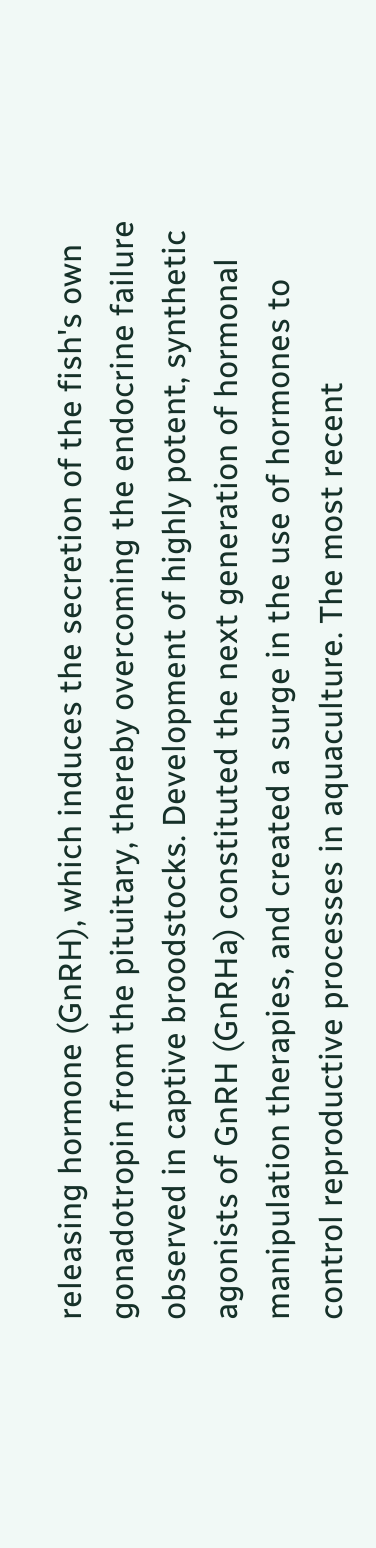releasing hormone (GnRH), which induces the secretion of the fish's own gonadotropin from the pituitary, thereby overcoming the endocrine failure observed in captive broodstocks. Development of highly potent, synthetic agonists of GnRH (GnRHa) constituted the next generation of hormonal manipulation therapies, and created a surge in the use of hormones to control reproductive processes in aquaculture. The most recent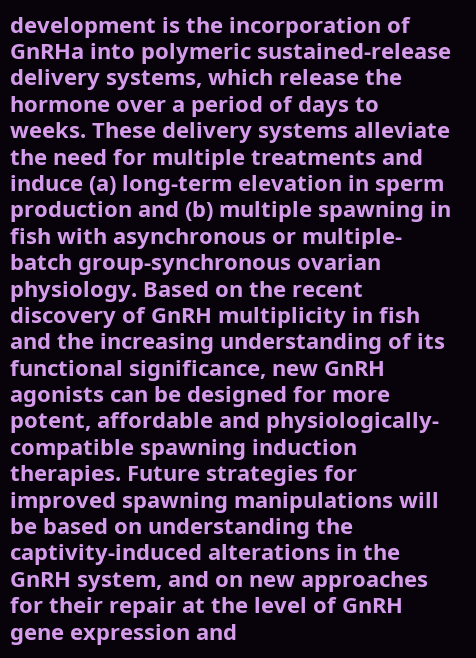development is the incorporation of GnRHa into polymeric sustained-release delivery systems, which release the hormone over a period of days to weeks. These delivery systems alleviate the need for multiple treatments and induce (a) long-term elevation in sperm production and (b) multiple spawning in fish with asynchronous or multiple-batch group-synchronous ovarian physiology. Based on the recent discovery of GnRH multiplicity in fish and the increasing understanding of its functional significance, new GnRH agonists can be designed for more potent, affordable and physiologically-compatible spawning induction therapies. Future strategies for improved spawning manipulations will be based on understanding the captivity-induced alterations in the GnRH system, and on new approaches for their repair at the level of GnRH gene expression and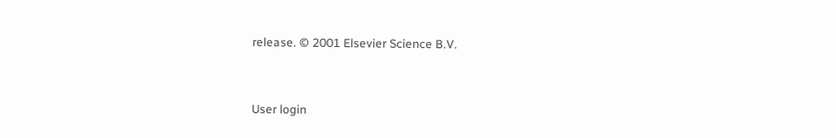release. © 2001 Elsevier Science B.V.


User login